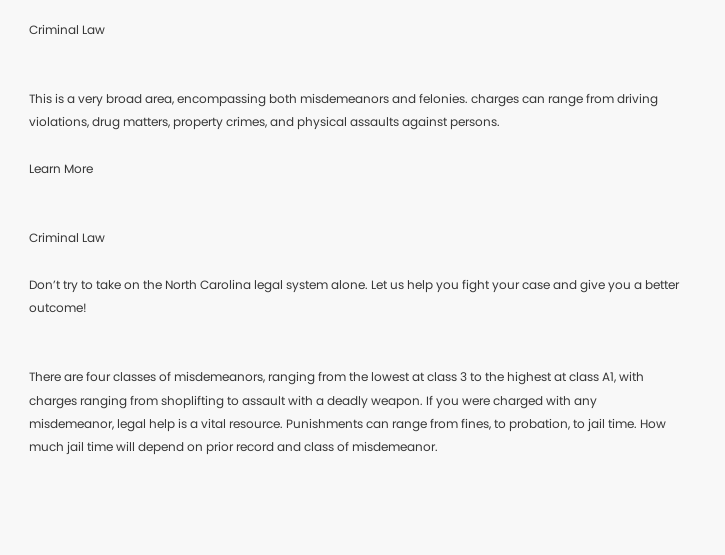Criminal Law


This is a very broad area, encompassing both misdemeanors and felonies. charges can range from driving violations, drug matters, property crimes, and physical assaults against persons.

Learn More


Criminal Law

Don’t try to take on the North Carolina legal system alone. Let us help you fight your case and give you a better outcome!


There are four classes of misdemeanors, ranging from the lowest at class 3 to the highest at class A1, with charges ranging from shoplifting to assault with a deadly weapon. If you were charged with any misdemeanor, legal help is a vital resource. Punishments can range from fines, to probation, to jail time. How much jail time will depend on prior record and class of misdemeanor.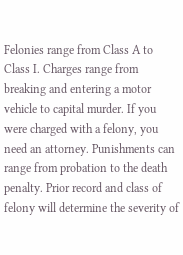Felonies range from Class A to Class I. Charges range from breaking and entering a motor vehicle to capital murder. If you were charged with a felony, you need an attorney. Punishments can range from probation to the death penalty. Prior record and class of felony will determine the severity of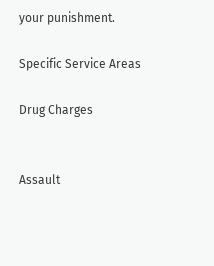your punishment.

Specific Service Areas

Drug Charges


Assault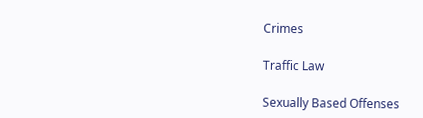Crimes

Traffic Law

Sexually Based Offenses